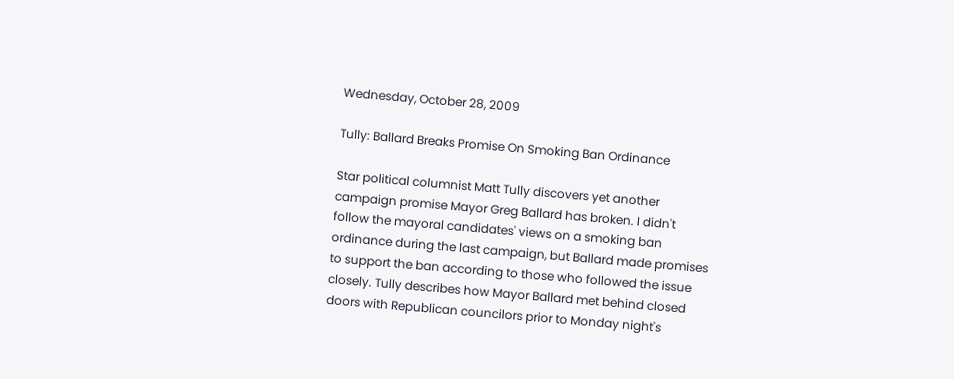Wednesday, October 28, 2009

Tully: Ballard Breaks Promise On Smoking Ban Ordinance

Star political columnist Matt Tully discovers yet another campaign promise Mayor Greg Ballard has broken. I didn't follow the mayoral candidates' views on a smoking ban ordinance during the last campaign, but Ballard made promises to support the ban according to those who followed the issue closely. Tully describes how Mayor Ballard met behind closed doors with Republican councilors prior to Monday night's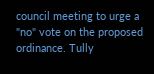council meeting to urge a "no" vote on the proposed ordinance. Tully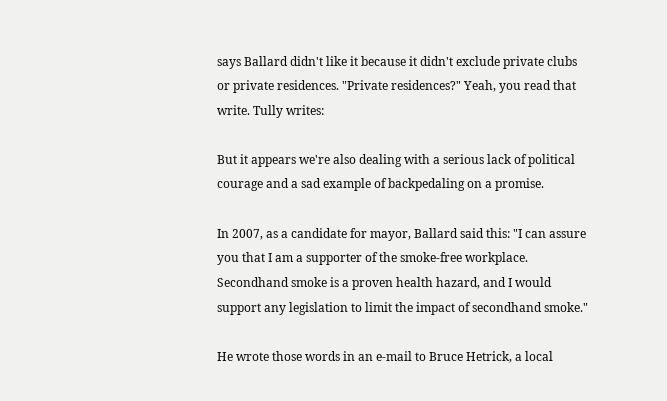says Ballard didn't like it because it didn't exclude private clubs or private residences. "Private residences?" Yeah, you read that write. Tully writes:

But it appears we're also dealing with a serious lack of political courage and a sad example of backpedaling on a promise.

In 2007, as a candidate for mayor, Ballard said this: "I can assure you that I am a supporter of the smoke-free workplace. Secondhand smoke is a proven health hazard, and I would support any legislation to limit the impact of secondhand smoke."

He wrote those words in an e-mail to Bruce Hetrick, a local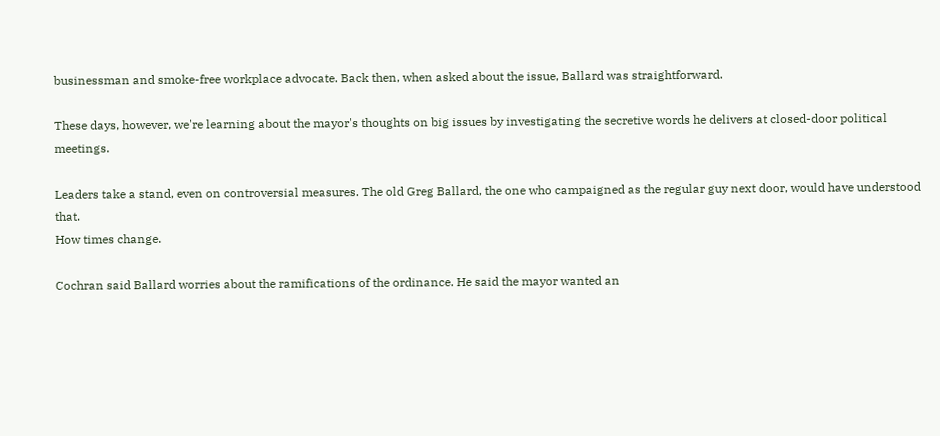businessman and smoke-free workplace advocate. Back then, when asked about the issue, Ballard was straightforward.

These days, however, we're learning about the mayor's thoughts on big issues by investigating the secretive words he delivers at closed-door political meetings.

Leaders take a stand, even on controversial measures. The old Greg Ballard, the one who campaigned as the regular guy next door, would have understood that.
How times change.

Cochran said Ballard worries about the ramifications of the ordinance. He said the mayor wanted an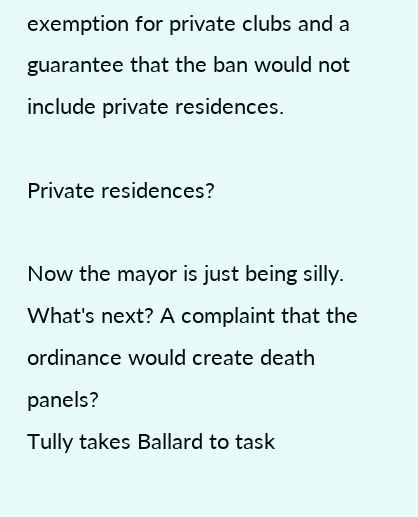exemption for private clubs and a guarantee that the ban would not include private residences.

Private residences?

Now the mayor is just being silly. What's next? A complaint that the ordinance would create death panels?
Tully takes Ballard to task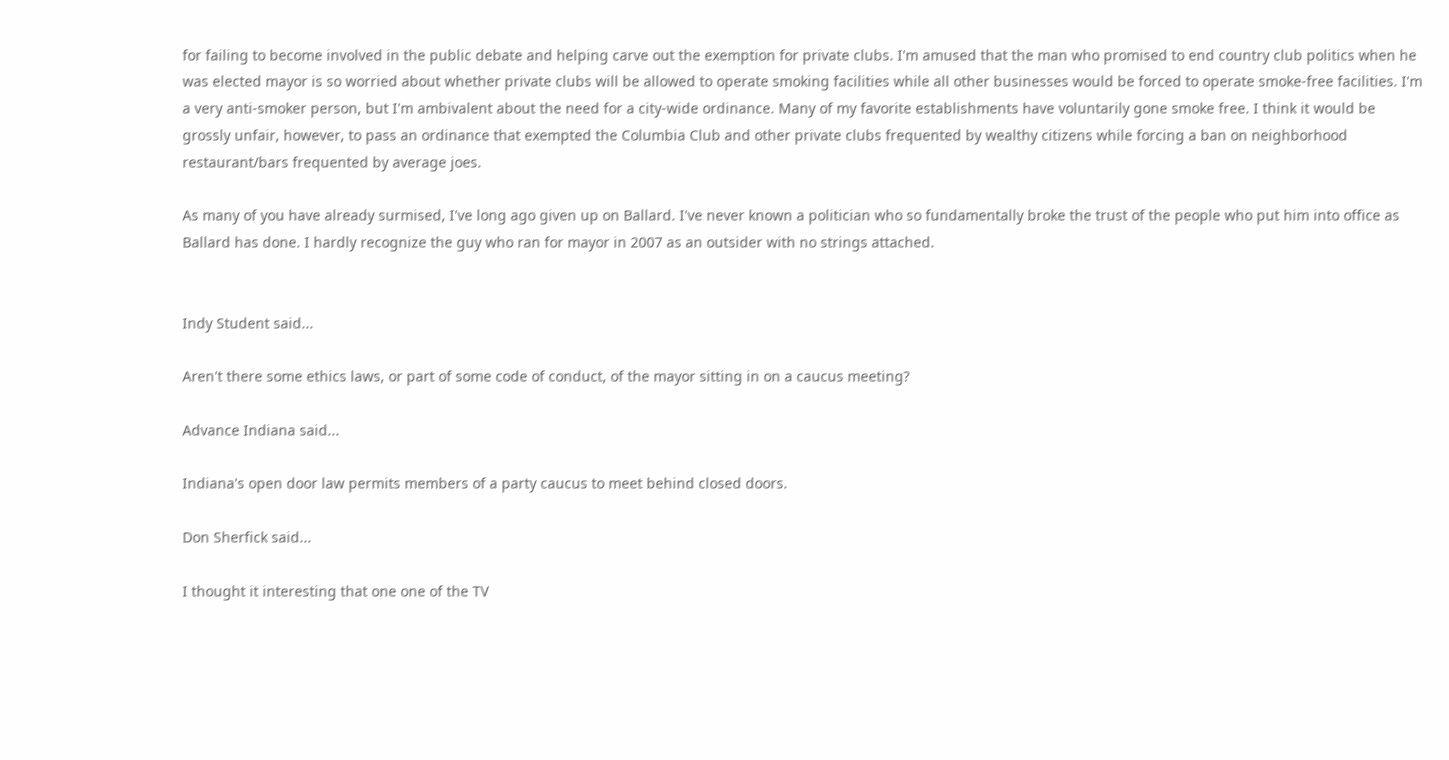for failing to become involved in the public debate and helping carve out the exemption for private clubs. I'm amused that the man who promised to end country club politics when he was elected mayor is so worried about whether private clubs will be allowed to operate smoking facilities while all other businesses would be forced to operate smoke-free facilities. I'm a very anti-smoker person, but I'm ambivalent about the need for a city-wide ordinance. Many of my favorite establishments have voluntarily gone smoke free. I think it would be grossly unfair, however, to pass an ordinance that exempted the Columbia Club and other private clubs frequented by wealthy citizens while forcing a ban on neighborhood restaurant/bars frequented by average joes.

As many of you have already surmised, I've long ago given up on Ballard. I've never known a politician who so fundamentally broke the trust of the people who put him into office as Ballard has done. I hardly recognize the guy who ran for mayor in 2007 as an outsider with no strings attached.


Indy Student said...

Aren't there some ethics laws, or part of some code of conduct, of the mayor sitting in on a caucus meeting?

Advance Indiana said...

Indiana's open door law permits members of a party caucus to meet behind closed doors.

Don Sherfick said...

I thought it interesting that one one of the TV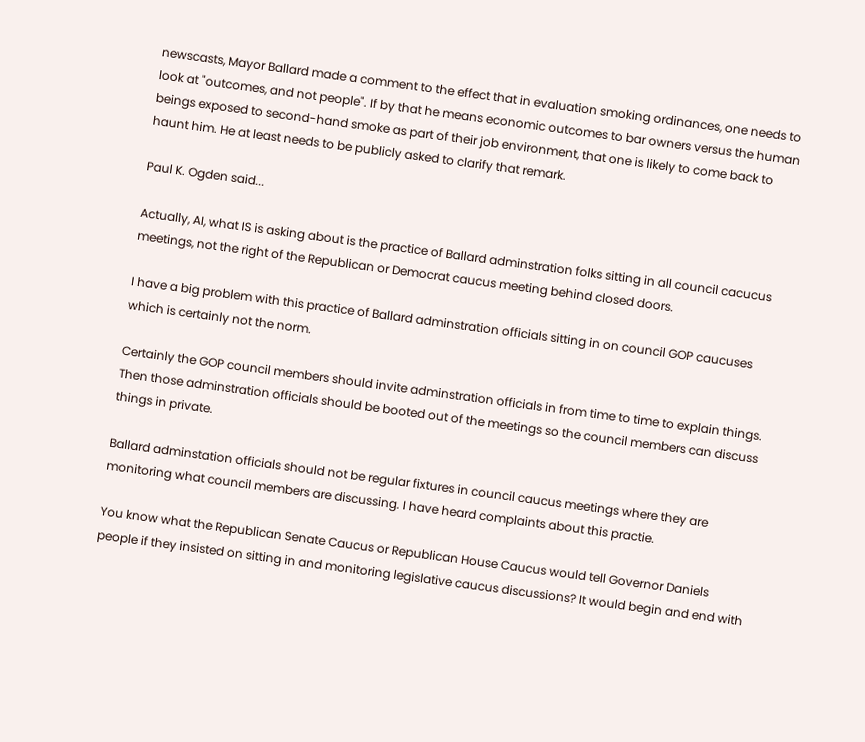newscasts, Mayor Ballard made a comment to the effect that in evaluation smoking ordinances, one needs to look at "outcomes, and not people". If by that he means economic outcomes to bar owners versus the human beings exposed to second-hand smoke as part of their job environment, that one is likely to come back to haunt him. He at least needs to be publicly asked to clarify that remark.

Paul K. Ogden said...

Actually, AI, what IS is asking about is the practice of Ballard adminstration folks sitting in all council cacucus meetings, not the right of the Republican or Democrat caucus meeting behind closed doors.

I have a big problem with this practice of Ballard adminstration officials sitting in on council GOP caucuses which is certainly not the norm.

Certainly the GOP council members should invite adminstration officials in from time to time to explain things. Then those adminstration officials should be booted out of the meetings so the council members can discuss things in private.

Ballard adminstation officials should not be regular fixtures in council caucus meetings where they are monitoring what council members are discussing. I have heard complaints about this practie.

You know what the Republican Senate Caucus or Republican House Caucus would tell Governor Daniels people if they insisted on sitting in and monitoring legislative caucus discussions? It would begin and end with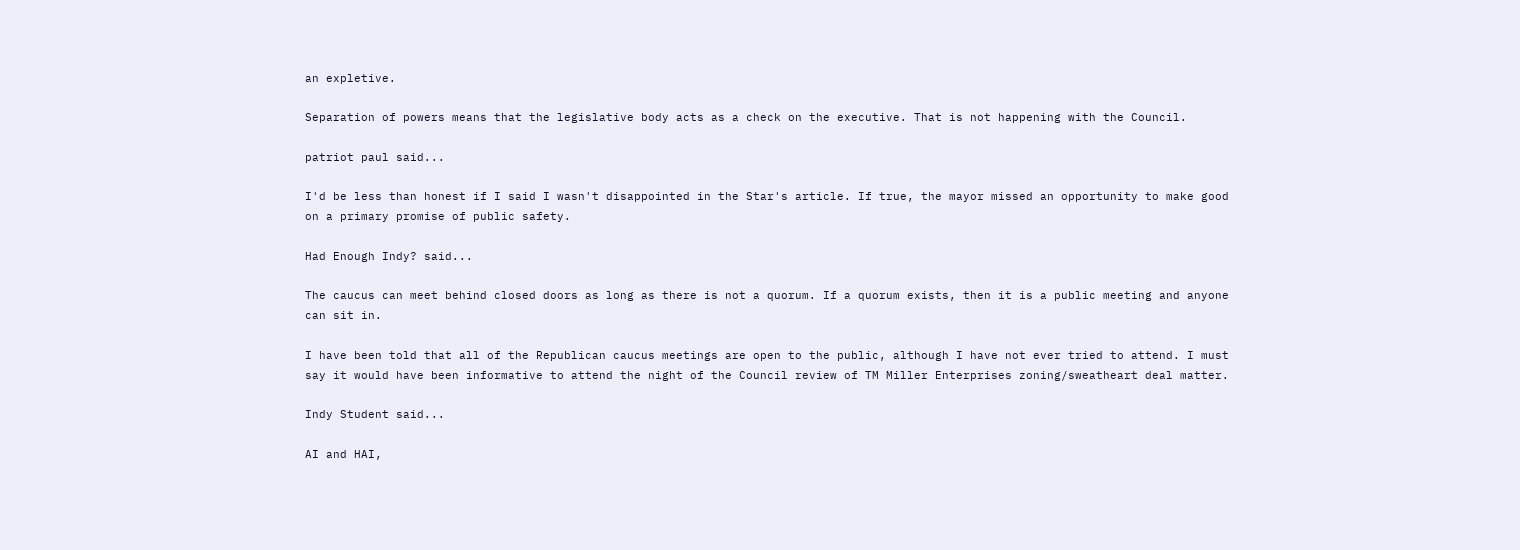an expletive.

Separation of powers means that the legislative body acts as a check on the executive. That is not happening with the Council.

patriot paul said...

I'd be less than honest if I said I wasn't disappointed in the Star's article. If true, the mayor missed an opportunity to make good on a primary promise of public safety.

Had Enough Indy? said...

The caucus can meet behind closed doors as long as there is not a quorum. If a quorum exists, then it is a public meeting and anyone can sit in.

I have been told that all of the Republican caucus meetings are open to the public, although I have not ever tried to attend. I must say it would have been informative to attend the night of the Council review of TM Miller Enterprises zoning/sweatheart deal matter.

Indy Student said...

AI and HAI,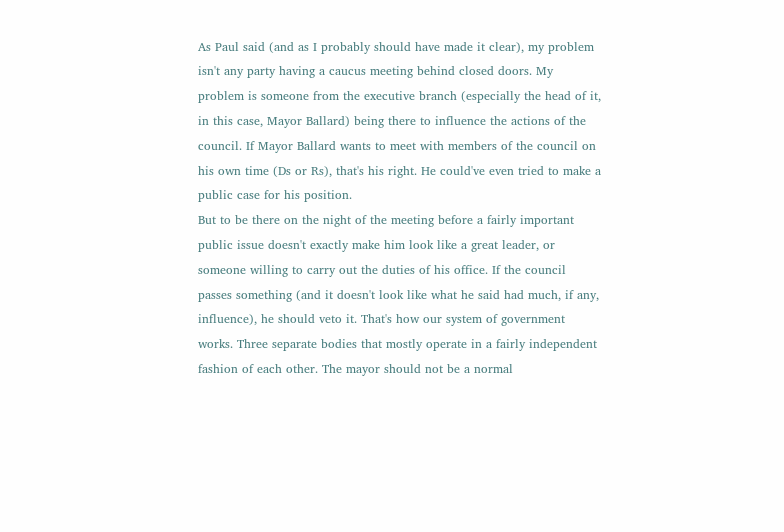As Paul said (and as I probably should have made it clear), my problem isn't any party having a caucus meeting behind closed doors. My problem is someone from the executive branch (especially the head of it, in this case, Mayor Ballard) being there to influence the actions of the council. If Mayor Ballard wants to meet with members of the council on his own time (Ds or Rs), that's his right. He could've even tried to make a public case for his position.
But to be there on the night of the meeting before a fairly important public issue doesn't exactly make him look like a great leader, or someone willing to carry out the duties of his office. If the council passes something (and it doesn't look like what he said had much, if any, influence), he should veto it. That's how our system of government works. Three separate bodies that mostly operate in a fairly independent fashion of each other. The mayor should not be a normal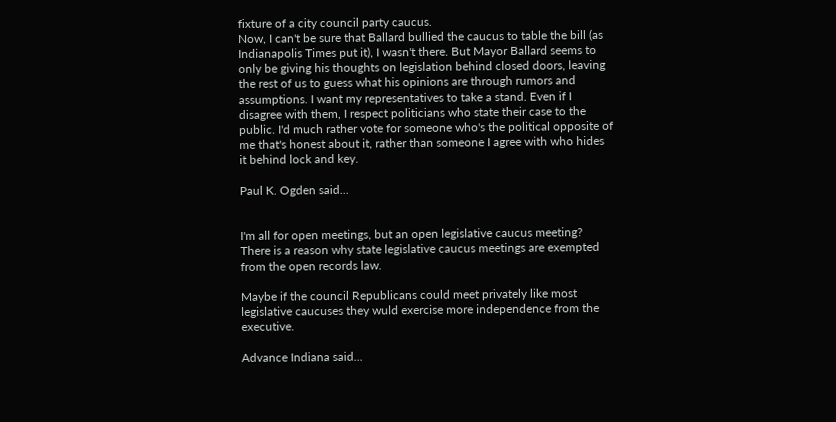fixture of a city council party caucus.
Now, I can't be sure that Ballard bullied the caucus to table the bill (as Indianapolis Times put it), I wasn't there. But Mayor Ballard seems to only be giving his thoughts on legislation behind closed doors, leaving the rest of us to guess what his opinions are through rumors and assumptions. I want my representatives to take a stand. Even if I disagree with them, I respect politicians who state their case to the public. I'd much rather vote for someone who's the political opposite of me that's honest about it, rather than someone I agree with who hides it behind lock and key.

Paul K. Ogden said...


I'm all for open meetings, but an open legislative caucus meeting? There is a reason why state legislative caucus meetings are exempted from the open records law.

Maybe if the council Republicans could meet privately like most legislative caucuses they wuld exercise more independence from the executive.

Advance Indiana said...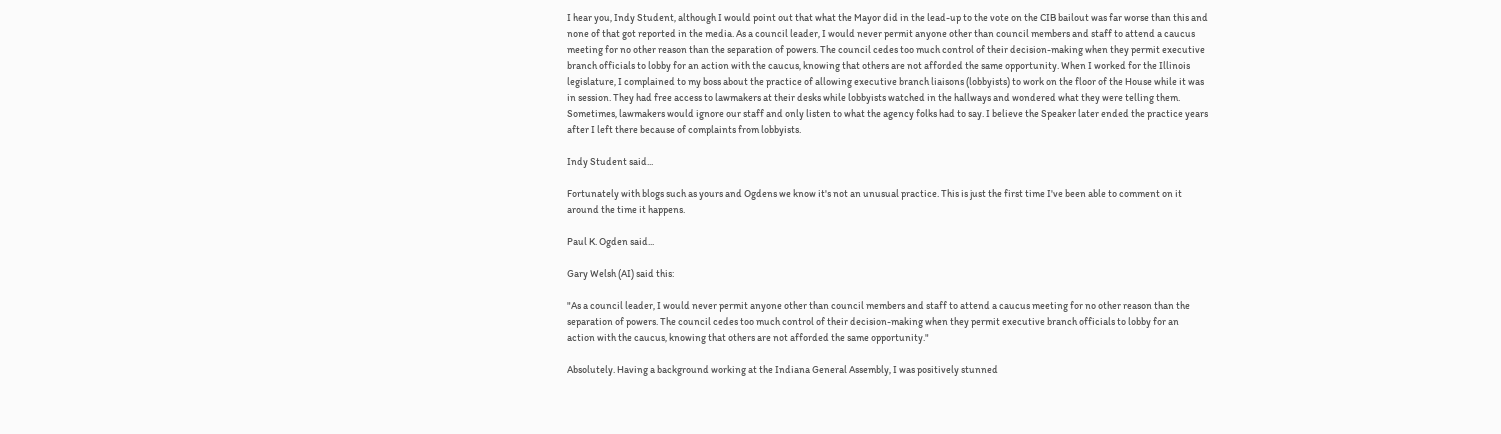I hear you, Indy Student, although I would point out that what the Mayor did in the lead-up to the vote on the CIB bailout was far worse than this and none of that got reported in the media. As a council leader, I would never permit anyone other than council members and staff to attend a caucus meeting for no other reason than the separation of powers. The council cedes too much control of their decision-making when they permit executive branch officials to lobby for an action with the caucus, knowing that others are not afforded the same opportunity. When I worked for the Illinois legislature, I complained to my boss about the practice of allowing executive branch liaisons (lobbyists) to work on the floor of the House while it was in session. They had free access to lawmakers at their desks while lobbyists watched in the hallways and wondered what they were telling them. Sometimes, lawmakers would ignore our staff and only listen to what the agency folks had to say. I believe the Speaker later ended the practice years after I left there because of complaints from lobbyists.

Indy Student said...

Fortunately with blogs such as yours and Ogdens we know it's not an unusual practice. This is just the first time I've been able to comment on it around the time it happens.

Paul K. Ogden said...

Gary Welsh (AI) said this:

"As a council leader, I would never permit anyone other than council members and staff to attend a caucus meeting for no other reason than the separation of powers. The council cedes too much control of their decision-making when they permit executive branch officials to lobby for an action with the caucus, knowing that others are not afforded the same opportunity."

Absolutely. Having a background working at the Indiana General Assembly, I was positively stunned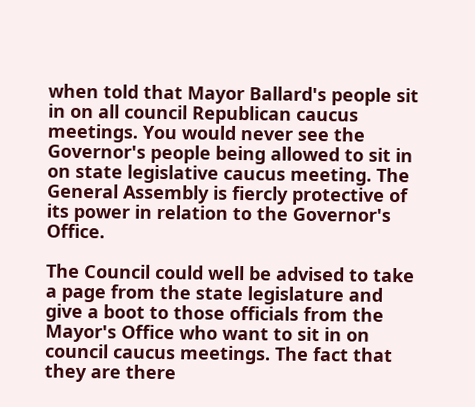when told that Mayor Ballard's people sit in on all council Republican caucus meetings. You would never see the Governor's people being allowed to sit in on state legislative caucus meeting. The General Assembly is fiercly protective of its power in relation to the Governor's Office.

The Council could well be advised to take a page from the state legislature and give a boot to those officials from the Mayor's Office who want to sit in on council caucus meetings. The fact that they are there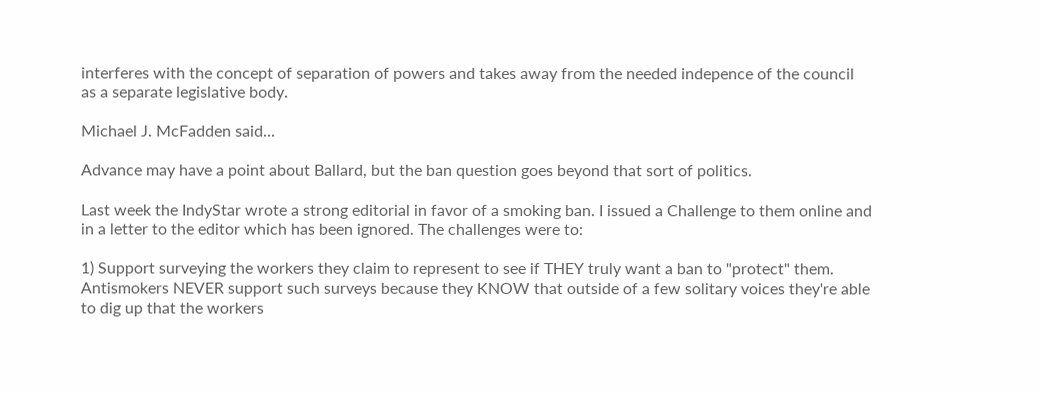interferes with the concept of separation of powers and takes away from the needed indepence of the council as a separate legislative body.

Michael J. McFadden said...

Advance may have a point about Ballard, but the ban question goes beyond that sort of politics.

Last week the IndyStar wrote a strong editorial in favor of a smoking ban. I issued a Challenge to them online and in a letter to the editor which has been ignored. The challenges were to:

1) Support surveying the workers they claim to represent to see if THEY truly want a ban to "protect" them. Antismokers NEVER support such surveys because they KNOW that outside of a few solitary voices they're able to dig up that the workers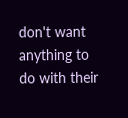don't want anything to do with their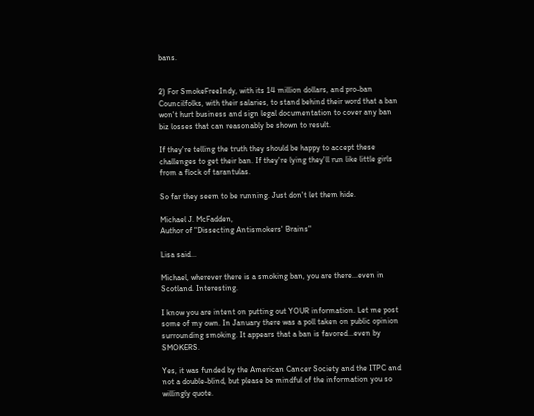bans.


2) For SmokeFreeIndy, with its 14 million dollars, and pro-ban Councilfolks, with their salaries, to stand behind their word that a ban won't hurt business and sign legal documentation to cover any ban biz losses that can reasonably be shown to result.

If they're telling the truth they should be happy to accept these challenges to get their ban. If they're lying they'll run like little girls from a flock of tarantulas.

So far they seem to be running. Just don't let them hide.

Michael J. McFadden,
Author of "Dissecting Antismokers' Brains"

Lisa said...

Michael, wherever there is a smoking ban, you are there...even in Scotland. Interesting.

I know you are intent on putting out YOUR information. Let me post some of my own. In January there was a poll taken on public opinion surrounding smoking. It appears that a ban is favored...even by SMOKERS.

Yes, it was funded by the American Cancer Society and the ITPC and not a double-blind, but please be mindful of the information you so willingly quote.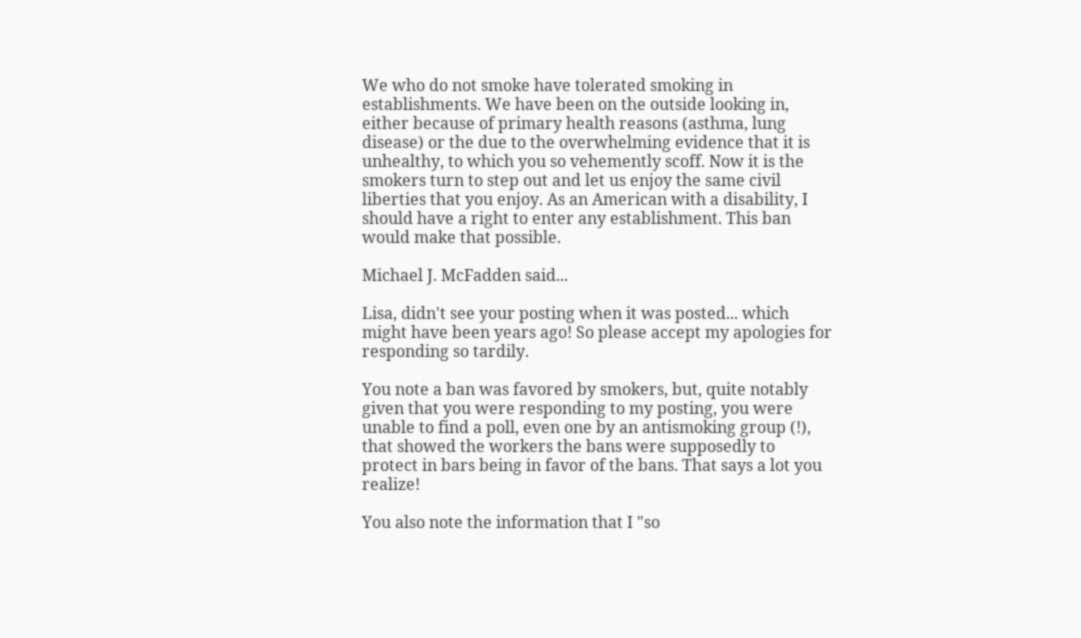We who do not smoke have tolerated smoking in establishments. We have been on the outside looking in, either because of primary health reasons (asthma, lung disease) or the due to the overwhelming evidence that it is unhealthy, to which you so vehemently scoff. Now it is the smokers turn to step out and let us enjoy the same civil liberties that you enjoy. As an American with a disability, I should have a right to enter any establishment. This ban would make that possible.

Michael J. McFadden said...

Lisa, didn't see your posting when it was posted... which might have been years ago! So please accept my apologies for responding so tardily.

You note a ban was favored by smokers, but, quite notably given that you were responding to my posting, you were unable to find a poll, even one by an antismoking group (!), that showed the workers the bans were supposedly to protect in bars being in favor of the bans. That says a lot you realize!

You also note the information that I "so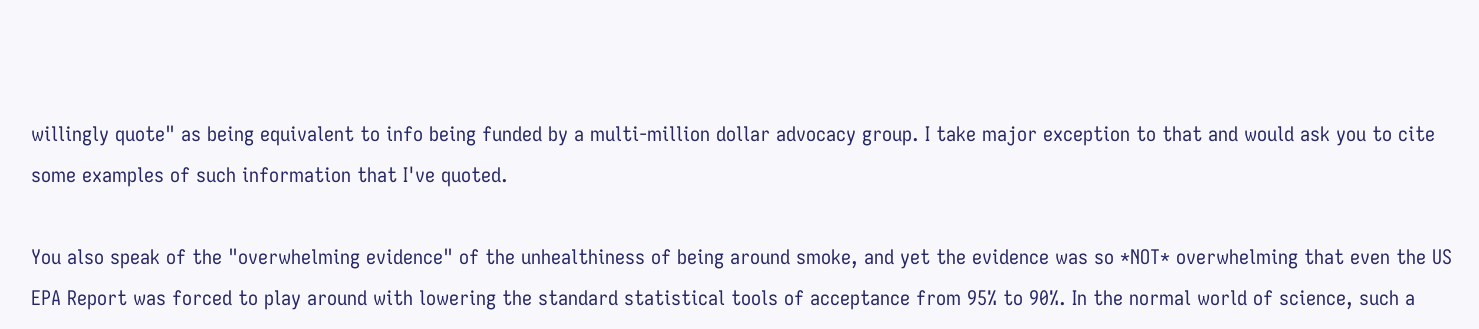willingly quote" as being equivalent to info being funded by a multi-million dollar advocacy group. I take major exception to that and would ask you to cite some examples of such information that I've quoted.

You also speak of the "overwhelming evidence" of the unhealthiness of being around smoke, and yet the evidence was so *NOT* overwhelming that even the US EPA Report was forced to play around with lowering the standard statistical tools of acceptance from 95% to 90%. In the normal world of science, such a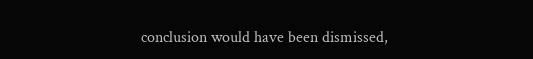conclusion would have been dismissed,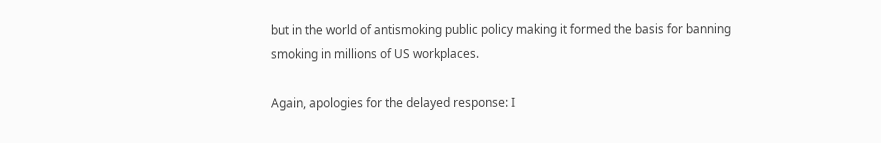but in the world of antismoking public policy making it formed the basis for banning smoking in millions of US workplaces.

Again, apologies for the delayed response: I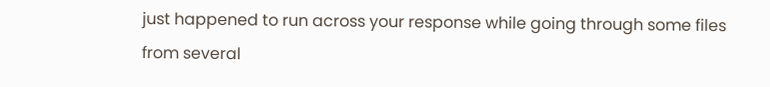just happened to run across your response while going through some files from several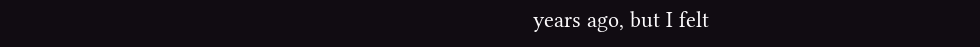years ago, but I felt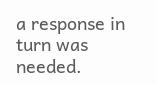a response in turn was needed.